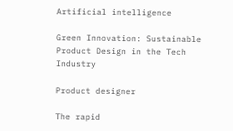Artificial intelligence

Green Innovation: Sustainable Product Design in the Tech Industry

Product designer

The rapid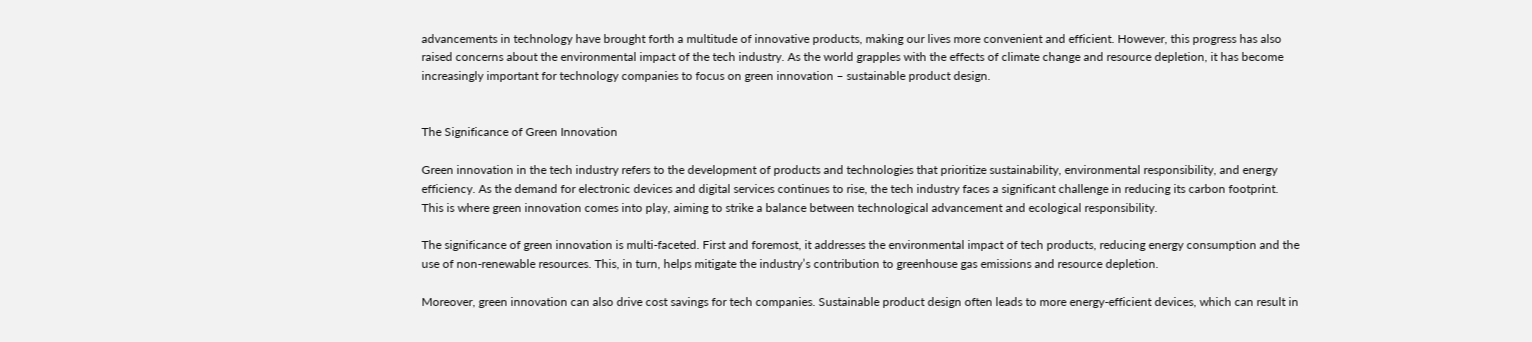advancements in technology have brought forth a multitude of innovative products, making our lives more convenient and efficient. However, this progress has also raised concerns about the environmental impact of the tech industry. As the world grapples with the effects of climate change and resource depletion, it has become increasingly important for technology companies to focus on green innovation – sustainable product design.


The Significance of Green Innovation

Green innovation in the tech industry refers to the development of products and technologies that prioritize sustainability, environmental responsibility, and energy efficiency. As the demand for electronic devices and digital services continues to rise, the tech industry faces a significant challenge in reducing its carbon footprint. This is where green innovation comes into play, aiming to strike a balance between technological advancement and ecological responsibility.

The significance of green innovation is multi-faceted. First and foremost, it addresses the environmental impact of tech products, reducing energy consumption and the use of non-renewable resources. This, in turn, helps mitigate the industry’s contribution to greenhouse gas emissions and resource depletion.

Moreover, green innovation can also drive cost savings for tech companies. Sustainable product design often leads to more energy-efficient devices, which can result in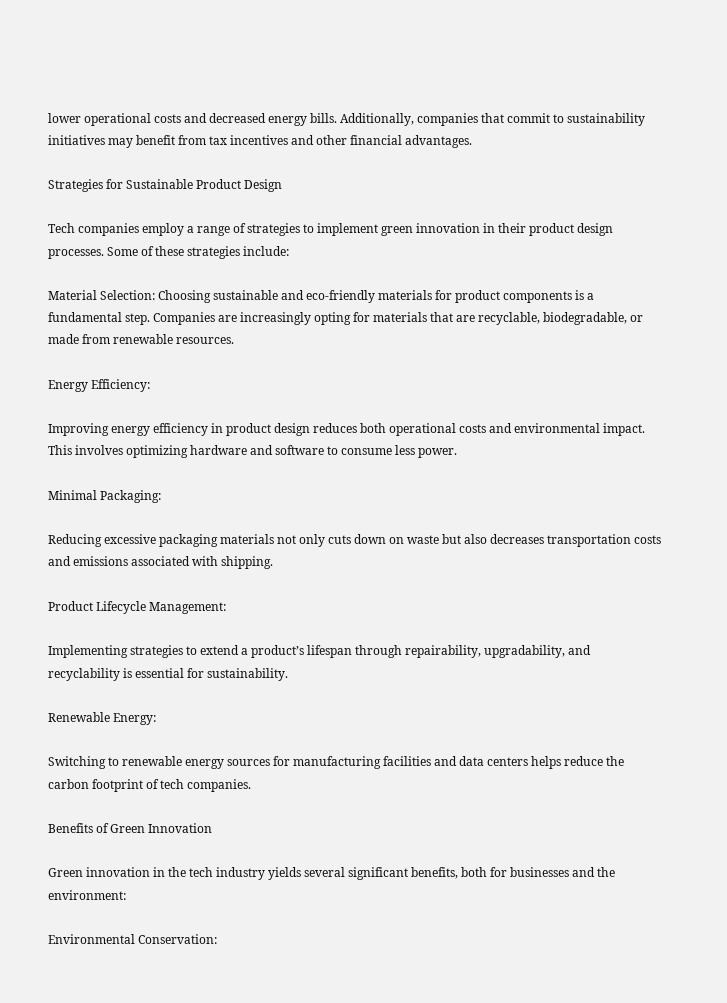lower operational costs and decreased energy bills. Additionally, companies that commit to sustainability initiatives may benefit from tax incentives and other financial advantages.

Strategies for Sustainable Product Design

Tech companies employ a range of strategies to implement green innovation in their product design processes. Some of these strategies include:

Material Selection: Choosing sustainable and eco-friendly materials for product components is a fundamental step. Companies are increasingly opting for materials that are recyclable, biodegradable, or made from renewable resources.

Energy Efficiency:

Improving energy efficiency in product design reduces both operational costs and environmental impact. This involves optimizing hardware and software to consume less power.

Minimal Packaging:

Reducing excessive packaging materials not only cuts down on waste but also decreases transportation costs and emissions associated with shipping.

Product Lifecycle Management:

Implementing strategies to extend a product’s lifespan through repairability, upgradability, and recyclability is essential for sustainability.

Renewable Energy:

Switching to renewable energy sources for manufacturing facilities and data centers helps reduce the carbon footprint of tech companies.

Benefits of Green Innovation

Green innovation in the tech industry yields several significant benefits, both for businesses and the environment:

Environmental Conservation: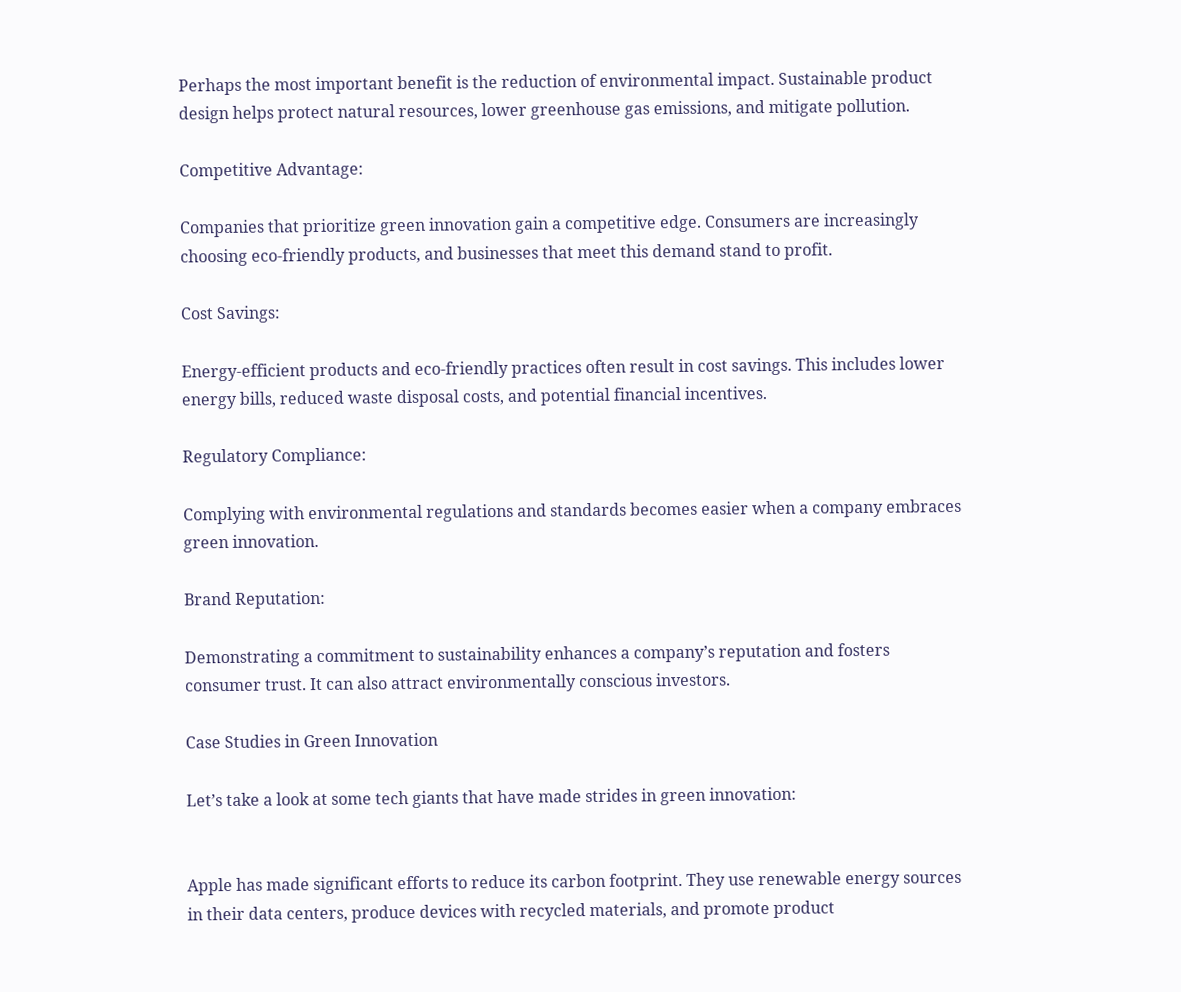Perhaps the most important benefit is the reduction of environmental impact. Sustainable product design helps protect natural resources, lower greenhouse gas emissions, and mitigate pollution.

Competitive Advantage:

Companies that prioritize green innovation gain a competitive edge. Consumers are increasingly choosing eco-friendly products, and businesses that meet this demand stand to profit.

Cost Savings:

Energy-efficient products and eco-friendly practices often result in cost savings. This includes lower energy bills, reduced waste disposal costs, and potential financial incentives.

Regulatory Compliance:

Complying with environmental regulations and standards becomes easier when a company embraces green innovation.

Brand Reputation:

Demonstrating a commitment to sustainability enhances a company’s reputation and fosters consumer trust. It can also attract environmentally conscious investors.

Case Studies in Green Innovation

Let’s take a look at some tech giants that have made strides in green innovation:


Apple has made significant efforts to reduce its carbon footprint. They use renewable energy sources in their data centers, produce devices with recycled materials, and promote product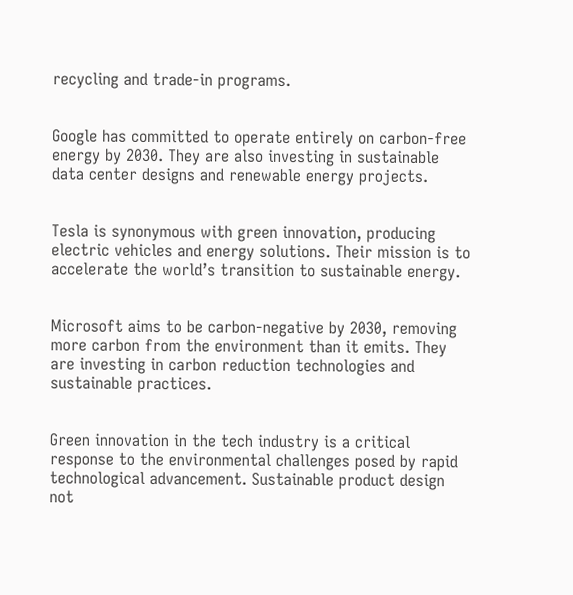recycling and trade-in programs.


Google has committed to operate entirely on carbon-free energy by 2030. They are also investing in sustainable data center designs and renewable energy projects.


Tesla is synonymous with green innovation, producing electric vehicles and energy solutions. Their mission is to accelerate the world’s transition to sustainable energy.


Microsoft aims to be carbon-negative by 2030, removing more carbon from the environment than it emits. They are investing in carbon reduction technologies and sustainable practices.


Green innovation in the tech industry is a critical response to the environmental challenges posed by rapid technological advancement. Sustainable product design not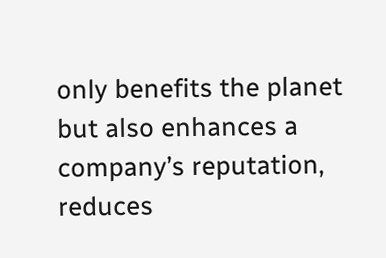only benefits the planet but also enhances a company’s reputation, reduces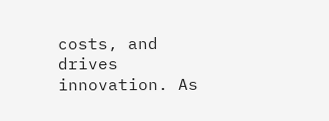costs, and drives innovation. As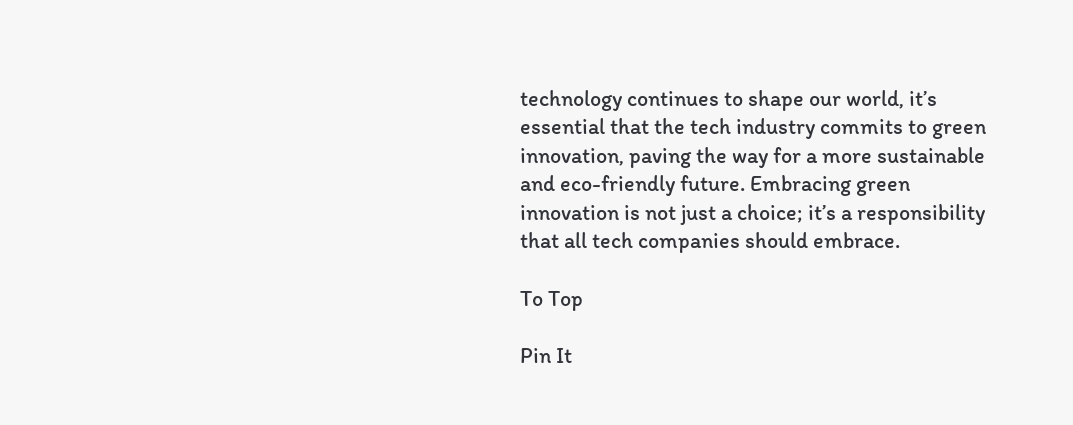technology continues to shape our world, it’s essential that the tech industry commits to green innovation, paving the way for a more sustainable and eco-friendly future. Embracing green innovation is not just a choice; it’s a responsibility that all tech companies should embrace.

To Top

Pin It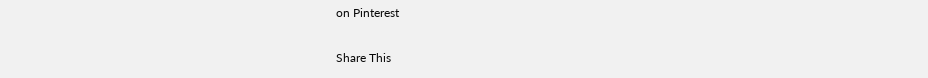on Pinterest

Share This